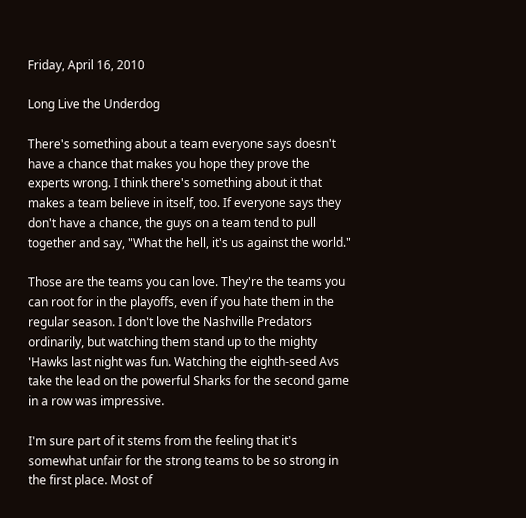Friday, April 16, 2010

Long Live the Underdog

There's something about a team everyone says doesn't have a chance that makes you hope they prove the experts wrong. I think there's something about it that makes a team believe in itself, too. If everyone says they don't have a chance, the guys on a team tend to pull together and say, "What the hell, it's us against the world."

Those are the teams you can love. They're the teams you can root for in the playoffs, even if you hate them in the regular season. I don't love the Nashville Predators ordinarily, but watching them stand up to the mighty 'Hawks last night was fun. Watching the eighth-seed Avs take the lead on the powerful Sharks for the second game in a row was impressive.

I'm sure part of it stems from the feeling that it's somewhat unfair for the strong teams to be so strong in the first place. Most of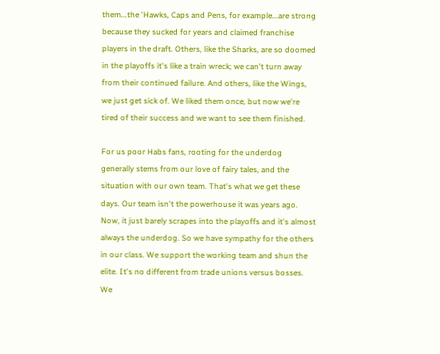them...the 'Hawks, Caps and Pens, for example...are strong because they sucked for years and claimed franchise players in the draft. Others, like the Sharks, are so doomed in the playoffs it's like a train wreck; we can't turn away from their continued failure. And others, like the Wings, we just get sick of. We liked them once, but now we're tired of their success and we want to see them finished.

For us poor Habs fans, rooting for the underdog generally stems from our love of fairy tales, and the situation with our own team. That's what we get these days. Our team isn't the powerhouse it was years ago. Now, it just barely scrapes into the playoffs and it's almost always the underdog. So we have sympathy for the others in our class. We support the working team and shun the elite. It's no different from trade unions versus bosses. We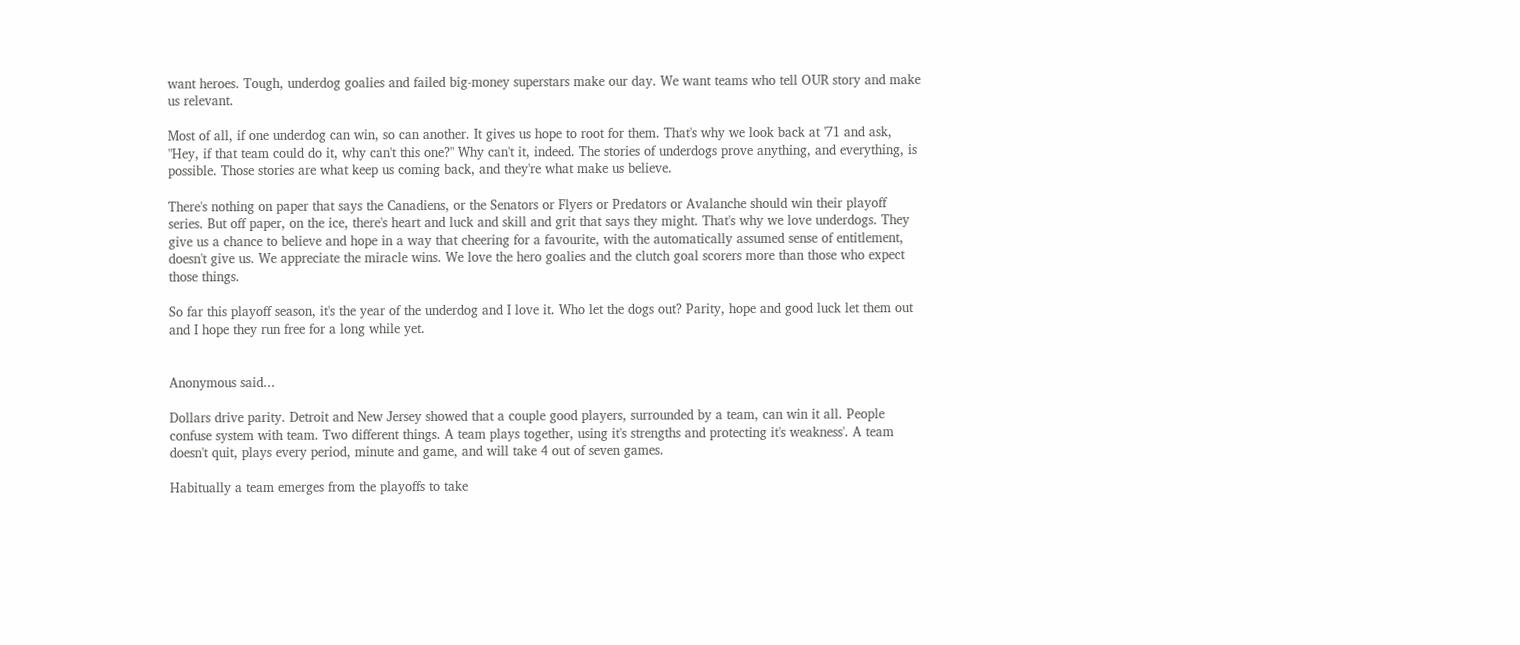want heroes. Tough, underdog goalies and failed big-money superstars make our day. We want teams who tell OUR story and make us relevant.

Most of all, if one underdog can win, so can another. It gives us hope to root for them. That's why we look back at '71 and ask, "Hey, if that team could do it, why can't this one?" Why can't it, indeed. The stories of underdogs prove anything, and everything, is possible. Those stories are what keep us coming back, and they're what make us believe.

There's nothing on paper that says the Canadiens, or the Senators or Flyers or Predators or Avalanche should win their playoff series. But off paper, on the ice, there's heart and luck and skill and grit that says they might. That's why we love underdogs. They give us a chance to believe and hope in a way that cheering for a favourite, with the automatically assumed sense of entitlement, doesn't give us. We appreciate the miracle wins. We love the hero goalies and the clutch goal scorers more than those who expect those things.

So far this playoff season, it's the year of the underdog and I love it. Who let the dogs out? Parity, hope and good luck let them out and I hope they run free for a long while yet.


Anonymous said...

Dollars drive parity. Detroit and New Jersey showed that a couple good players, surrounded by a team, can win it all. People confuse system with team. Two different things. A team plays together, using it's strengths and protecting it's weakness'. A team doesn't quit, plays every period, minute and game, and will take 4 out of seven games.

Habitually a team emerges from the playoffs to take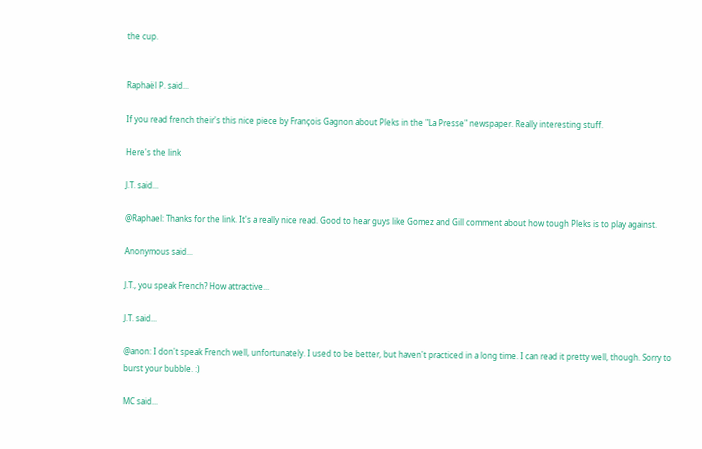the cup.


Raphaël P. said...

If you read french their's this nice piece by François Gagnon about Pleks in the "La Presse" newspaper. Really interesting stuff.

Here's the link

J.T. said...

@Raphael: Thanks for the link. It's a really nice read. Good to hear guys like Gomez and Gill comment about how tough Pleks is to play against.

Anonymous said...

J.T., you speak French? How attractive...

J.T. said...

@anon: I don't speak French well, unfortunately. I used to be better, but haven't practiced in a long time. I can read it pretty well, though. Sorry to burst your bubble. :)

MC said...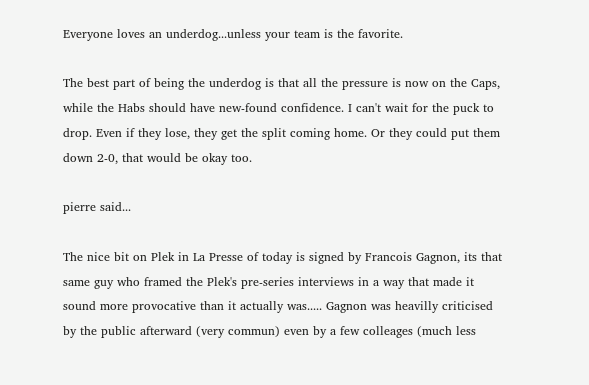Everyone loves an underdog...unless your team is the favorite.

The best part of being the underdog is that all the pressure is now on the Caps, while the Habs should have new-found confidence. I can't wait for the puck to drop. Even if they lose, they get the split coming home. Or they could put them down 2-0, that would be okay too.

pierre said...

The nice bit on Plek in La Presse of today is signed by Francois Gagnon, its that same guy who framed the Plek's pre-series interviews in a way that made it sound more provocative than it actually was..... Gagnon was heavilly criticised by the public afterward (very commun) even by a few colleages (much less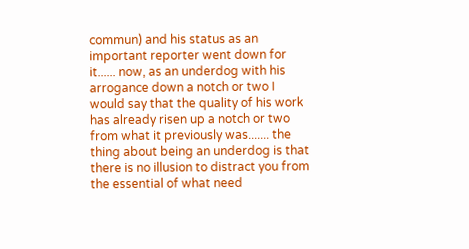commun) and his status as an important reporter went down for it...... now, as an underdog with his arrogance down a notch or two I would say that the quality of his work has already risen up a notch or two from what it previously was....... the thing about being an underdog is that there is no illusion to distract you from the essential of what need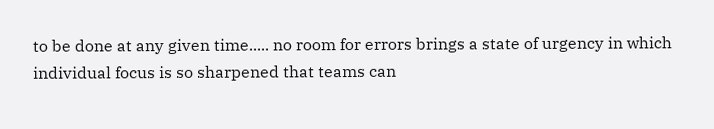to be done at any given time..... no room for errors brings a state of urgency in which individual focus is so sharpened that teams can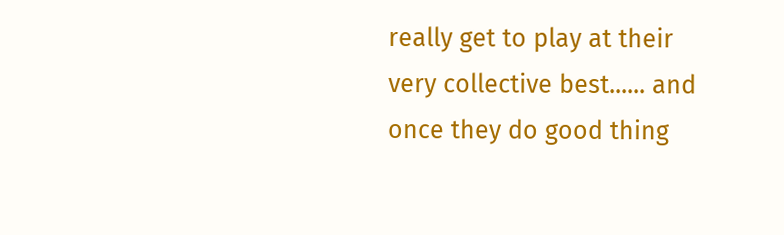really get to play at their very collective best...... and once they do good thing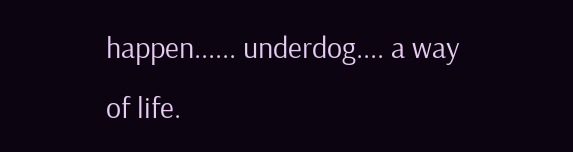happen...... underdog.... a way of life.